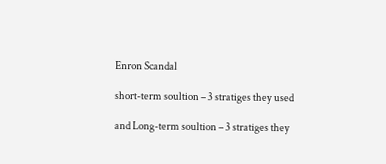Enron Scandal

short-term soultion – 3 stratiges they used

and Long-term soultion – 3 stratiges they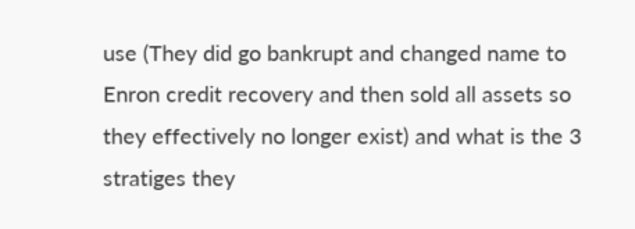use (They did go bankrupt and changed name to Enron credit recovery and then sold all assets so they effectively no longer exist) and what is the 3 stratiges they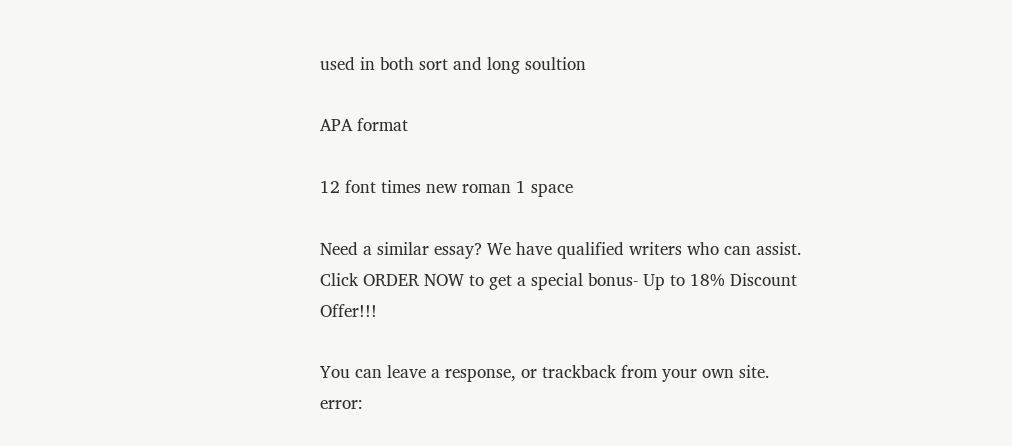used in both sort and long soultion

APA format

12 font times new roman 1 space

Need a similar essay? We have qualified writers who can assist. Click ORDER NOW to get a special bonus- Up to 18% Discount Offer!!!

You can leave a response, or trackback from your own site.
error: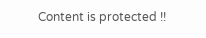Content is protected !!